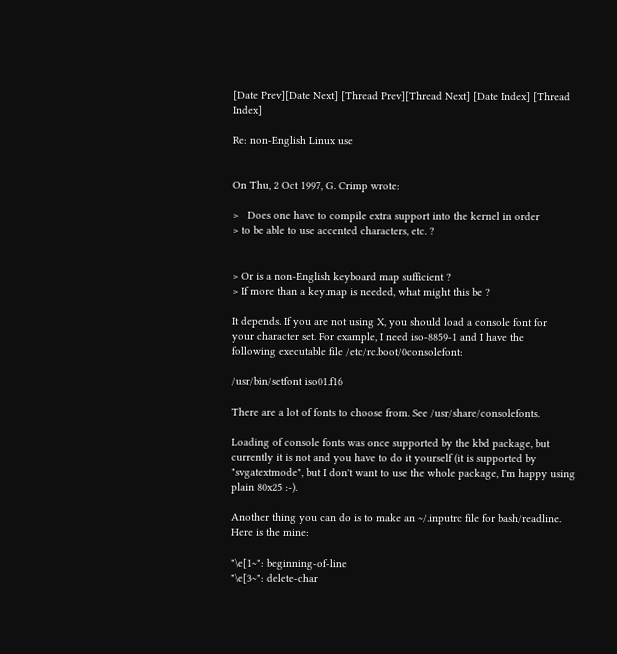[Date Prev][Date Next] [Thread Prev][Thread Next] [Date Index] [Thread Index]

Re: non-English Linux use


On Thu, 2 Oct 1997, G. Crimp wrote:

>   Does one have to compile extra support into the kernel in order
> to be able to use accented characters, etc. ?


> Or is a non-English keyboard map sufficient ?
> If more than a key.map is needed, what might this be ?

It depends. If you are not using X, you should load a console font for
your character set. For example, I need iso-8859-1 and I have the
following executable file /etc/rc.boot/0consolefont:

/usr/bin/setfont iso01.f16

There are a lot of fonts to choose from. See /usr/share/consolefonts.

Loading of console fonts was once supported by the kbd package, but
currently it is not and you have to do it yourself (it is supported by
"svgatextmode", but I don't want to use the whole package, I'm happy using
plain 80x25 :-).

Another thing you can do is to make an ~/.inputrc file for bash/readline.
Here is the mine:

"\e[1~": beginning-of-line
"\e[3~": delete-char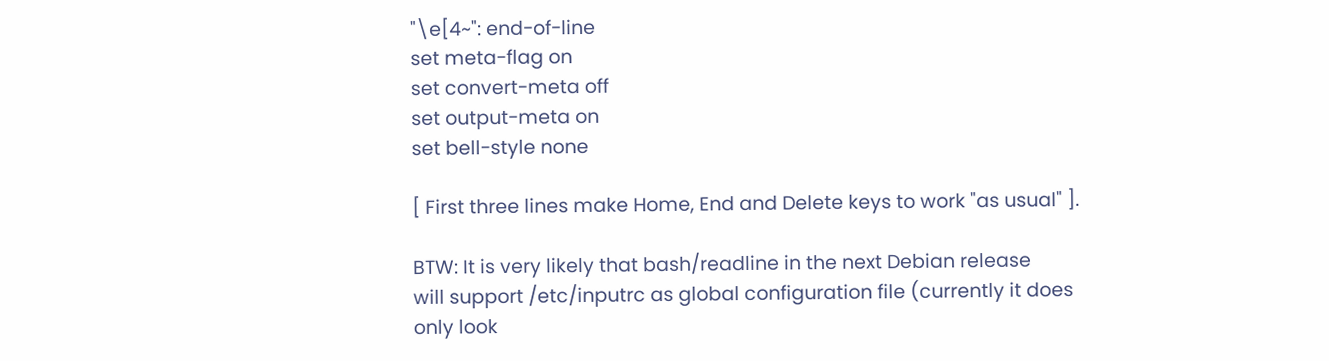"\e[4~": end-of-line
set meta-flag on
set convert-meta off
set output-meta on
set bell-style none

[ First three lines make Home, End and Delete keys to work "as usual" ].

BTW: It is very likely that bash/readline in the next Debian release
will support /etc/inputrc as global configuration file (currently it does
only look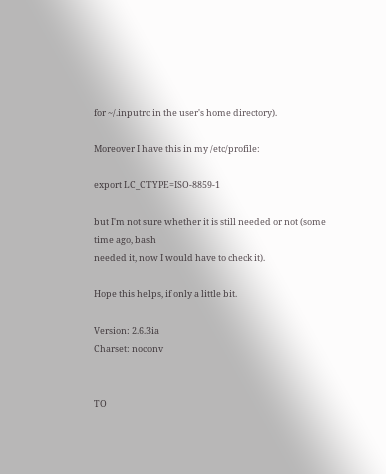for ~/.inputrc in the user's home directory).

Moreover I have this in my /etc/profile:

export LC_CTYPE=ISO-8859-1

but I'm not sure whether it is still needed or not (some time ago, bash
needed it, now I would have to check it).

Hope this helps, if only a little bit.

Version: 2.6.3ia
Charset: noconv


TO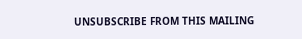UNSUBSCRIBE FROM THIS MAILING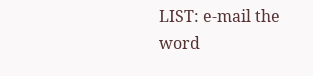LIST: e-mail the word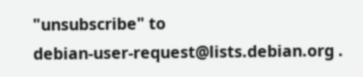"unsubscribe" to
debian-user-request@lists.debian.org .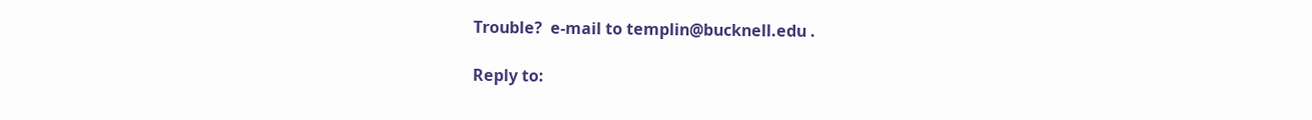Trouble?  e-mail to templin@bucknell.edu .

Reply to: